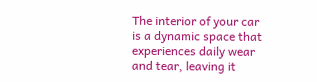The interior of your car is a dynamic space that experiences daily wear and tear, leaving it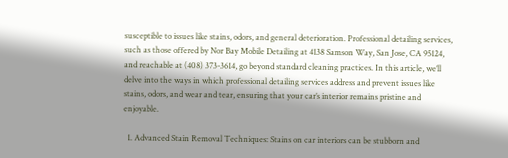susceptible to issues like stains, odors, and general deterioration. Professional detailing services, such as those offered by Nor Bay Mobile Detailing at 4138 Samson Way, San Jose, CA 95124, and reachable at (408) 373-3614, go beyond standard cleaning practices. In this article, we’ll delve into the ways in which professional detailing services address and prevent issues like stains, odors, and wear and tear, ensuring that your car’s interior remains pristine and enjoyable.

  1. Advanced Stain Removal Techniques: Stains on car interiors can be stubborn and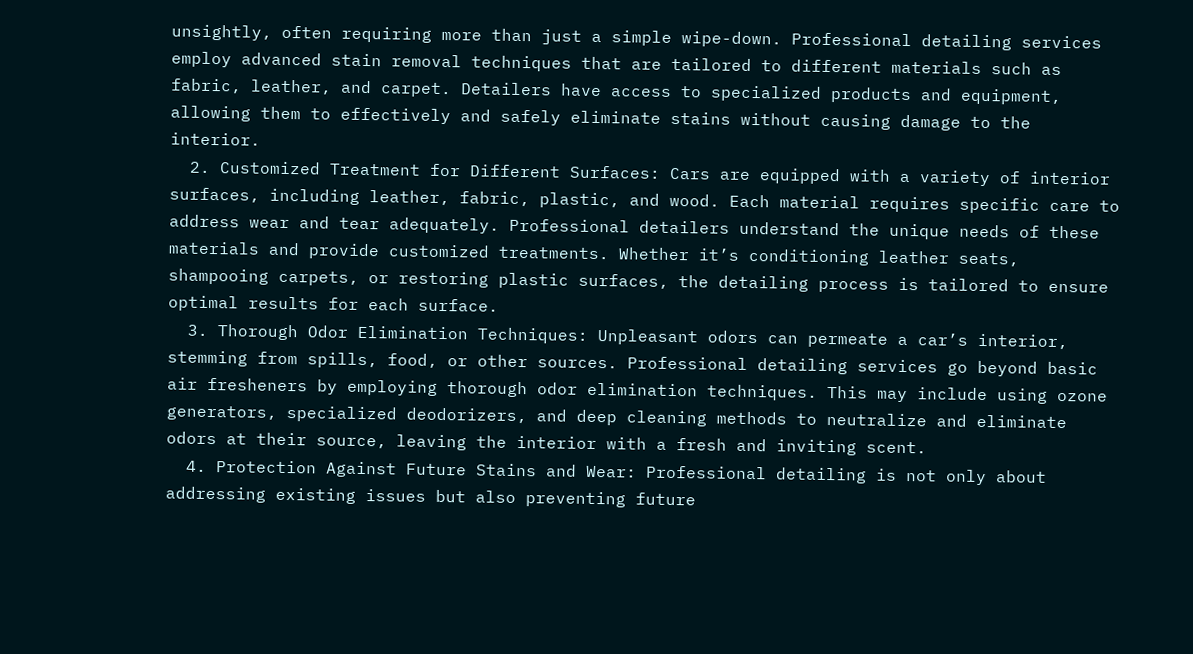unsightly, often requiring more than just a simple wipe-down. Professional detailing services employ advanced stain removal techniques that are tailored to different materials such as fabric, leather, and carpet. Detailers have access to specialized products and equipment, allowing them to effectively and safely eliminate stains without causing damage to the interior.
  2. Customized Treatment for Different Surfaces: Cars are equipped with a variety of interior surfaces, including leather, fabric, plastic, and wood. Each material requires specific care to address wear and tear adequately. Professional detailers understand the unique needs of these materials and provide customized treatments. Whether it’s conditioning leather seats, shampooing carpets, or restoring plastic surfaces, the detailing process is tailored to ensure optimal results for each surface.
  3. Thorough Odor Elimination Techniques: Unpleasant odors can permeate a car’s interior, stemming from spills, food, or other sources. Professional detailing services go beyond basic air fresheners by employing thorough odor elimination techniques. This may include using ozone generators, specialized deodorizers, and deep cleaning methods to neutralize and eliminate odors at their source, leaving the interior with a fresh and inviting scent.
  4. Protection Against Future Stains and Wear: Professional detailing is not only about addressing existing issues but also preventing future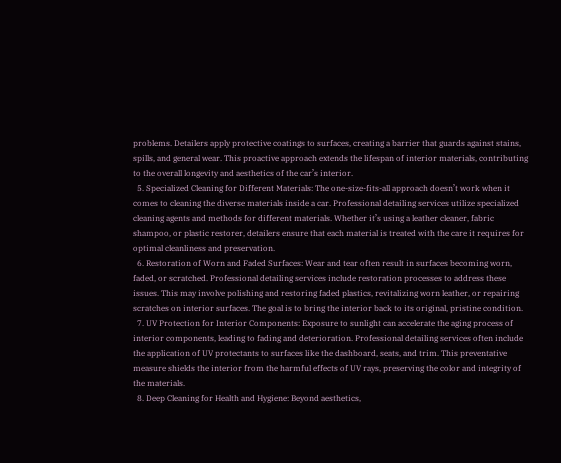problems. Detailers apply protective coatings to surfaces, creating a barrier that guards against stains, spills, and general wear. This proactive approach extends the lifespan of interior materials, contributing to the overall longevity and aesthetics of the car’s interior.
  5. Specialized Cleaning for Different Materials: The one-size-fits-all approach doesn’t work when it comes to cleaning the diverse materials inside a car. Professional detailing services utilize specialized cleaning agents and methods for different materials. Whether it’s using a leather cleaner, fabric shampoo, or plastic restorer, detailers ensure that each material is treated with the care it requires for optimal cleanliness and preservation.
  6. Restoration of Worn and Faded Surfaces: Wear and tear often result in surfaces becoming worn, faded, or scratched. Professional detailing services include restoration processes to address these issues. This may involve polishing and restoring faded plastics, revitalizing worn leather, or repairing scratches on interior surfaces. The goal is to bring the interior back to its original, pristine condition.
  7. UV Protection for Interior Components: Exposure to sunlight can accelerate the aging process of interior components, leading to fading and deterioration. Professional detailing services often include the application of UV protectants to surfaces like the dashboard, seats, and trim. This preventative measure shields the interior from the harmful effects of UV rays, preserving the color and integrity of the materials.
  8. Deep Cleaning for Health and Hygiene: Beyond aesthetics,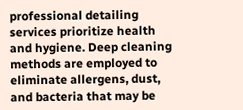professional detailing services prioritize health and hygiene. Deep cleaning methods are employed to eliminate allergens, dust, and bacteria that may be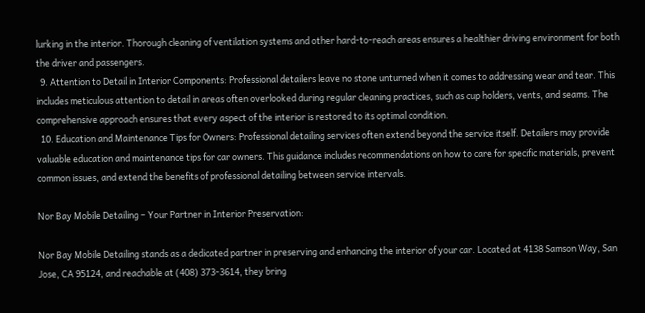lurking in the interior. Thorough cleaning of ventilation systems and other hard-to-reach areas ensures a healthier driving environment for both the driver and passengers.
  9. Attention to Detail in Interior Components: Professional detailers leave no stone unturned when it comes to addressing wear and tear. This includes meticulous attention to detail in areas often overlooked during regular cleaning practices, such as cup holders, vents, and seams. The comprehensive approach ensures that every aspect of the interior is restored to its optimal condition.
  10. Education and Maintenance Tips for Owners: Professional detailing services often extend beyond the service itself. Detailers may provide valuable education and maintenance tips for car owners. This guidance includes recommendations on how to care for specific materials, prevent common issues, and extend the benefits of professional detailing between service intervals.

Nor Bay Mobile Detailing – Your Partner in Interior Preservation:

Nor Bay Mobile Detailing stands as a dedicated partner in preserving and enhancing the interior of your car. Located at 4138 Samson Way, San Jose, CA 95124, and reachable at (408) 373-3614, they bring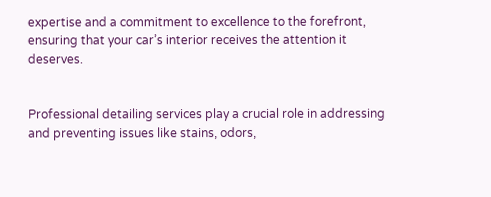expertise and a commitment to excellence to the forefront, ensuring that your car’s interior receives the attention it deserves.


Professional detailing services play a crucial role in addressing and preventing issues like stains, odors,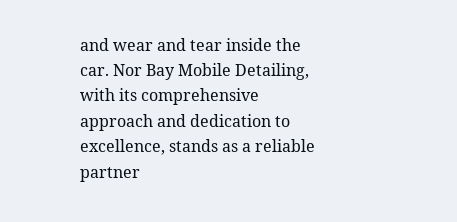and wear and tear inside the car. Nor Bay Mobile Detailing, with its comprehensive approach and dedication to excellence, stands as a reliable partner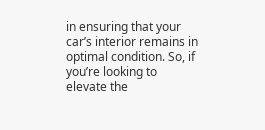in ensuring that your car’s interior remains in optimal condition. So, if you’re looking to elevate the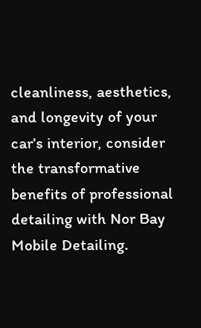cleanliness, aesthetics, and longevity of your car’s interior, consider the transformative benefits of professional detailing with Nor Bay Mobile Detailing.